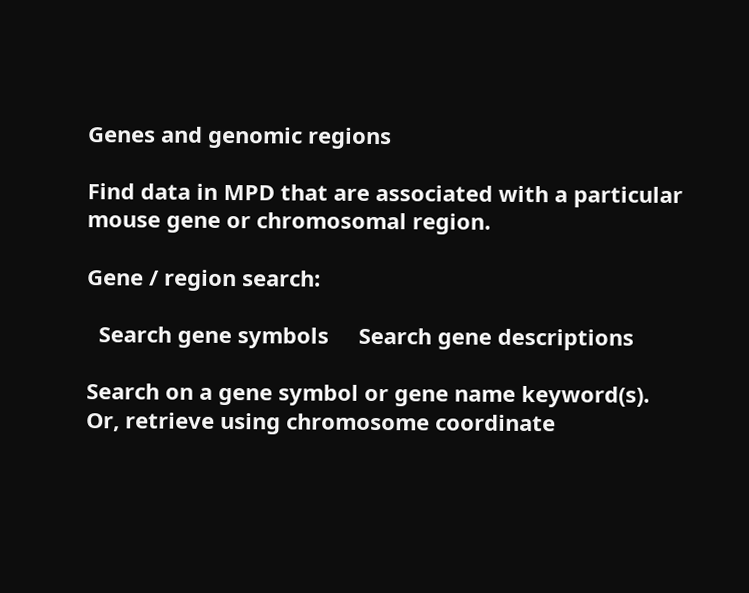Genes and genomic regions

Find data in MPD that are associated with a particular mouse gene or chromosomal region.

Gene / region search:

  Search gene symbols     Search gene descriptions

Search on a gene symbol or gene name keyword(s).
Or, retrieve using chromosome coordinate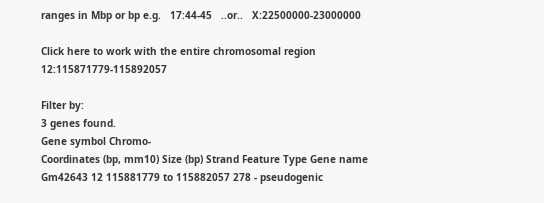ranges in Mbp or bp e.g.   17:44-45   ..or..   X:22500000-23000000

Click here to work with the entire chromosomal region 12:115871779-115892057

Filter by:
3 genes found.
Gene symbol Chromo-
Coordinates (bp, mm10) Size (bp) Strand Feature Type Gene name
Gm42643 12 115881779 to 115882057 278 - pseudogenic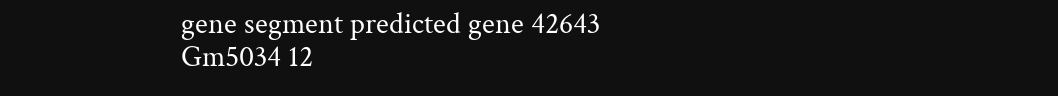gene segment predicted gene 42643
Gm5034 12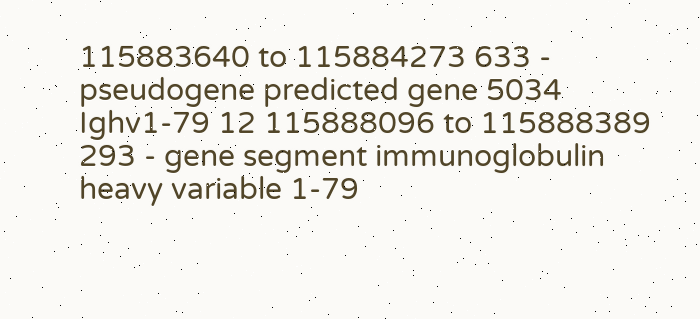115883640 to 115884273 633 - pseudogene predicted gene 5034
Ighv1-79 12 115888096 to 115888389 293 - gene segment immunoglobulin heavy variable 1-79